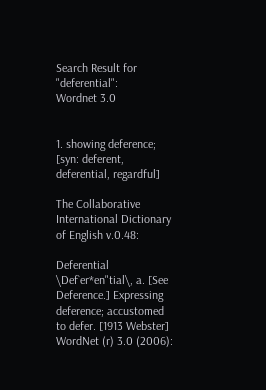Search Result for "deferential":
Wordnet 3.0


1. showing deference;
[syn: deferent, deferential, regardful]

The Collaborative International Dictionary of English v.0.48:

Deferential \Def`er*en"tial\, a. [See Deference.] Expressing deference; accustomed to defer. [1913 Webster]
WordNet (r) 3.0 (2006):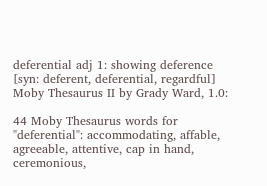deferential adj 1: showing deference [syn: deferent, deferential, regardful]
Moby Thesaurus II by Grady Ward, 1.0:

44 Moby Thesaurus words for "deferential": accommodating, affable, agreeable, attentive, cap in hand, ceremonious,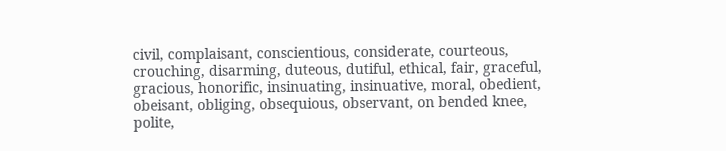civil, complaisant, conscientious, considerate, courteous, crouching, disarming, duteous, dutiful, ethical, fair, graceful, gracious, honorific, insinuating, insinuative, moral, obedient, obeisant, obliging, obsequious, observant, on bended knee, polite,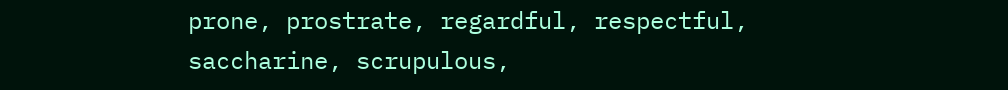prone, prostrate, regardful, respectful, saccharine, scrupulous,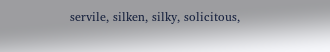servile, silken, silky, solicitous,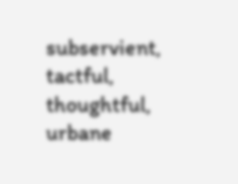subservient, tactful, thoughtful, urbane